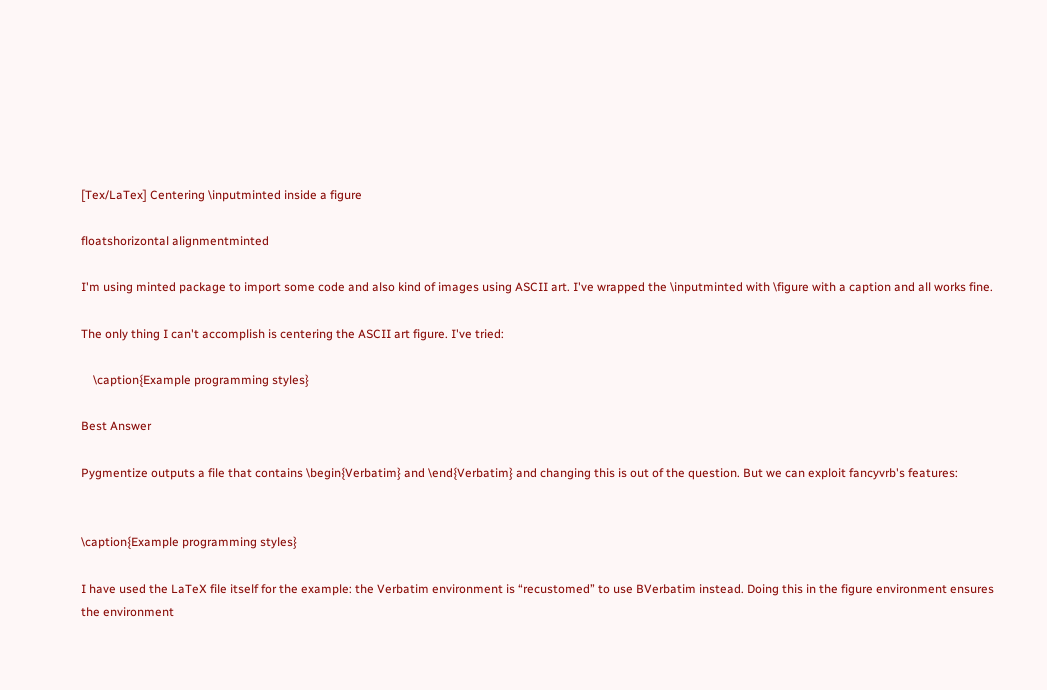[Tex/LaTex] Centering \inputminted inside a figure

floatshorizontal alignmentminted

I'm using minted package to import some code and also kind of images using ASCII art. I've wrapped the \inputminted with \figure with a caption and all works fine.

The only thing I can't accomplish is centering the ASCII art figure. I've tried:

    \caption{Example programming styles}

Best Answer

Pygmentize outputs a file that contains \begin{Verbatim} and \end{Verbatim} and changing this is out of the question. But we can exploit fancyvrb's features:


\caption{Example programming styles}

I have used the LaTeX file itself for the example: the Verbatim environment is “recustomed” to use BVerbatim instead. Doing this in the figure environment ensures the environment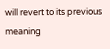will revert to its previous meaning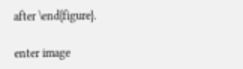after \end{figure}.

enter image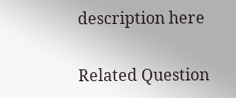description here

Related Question